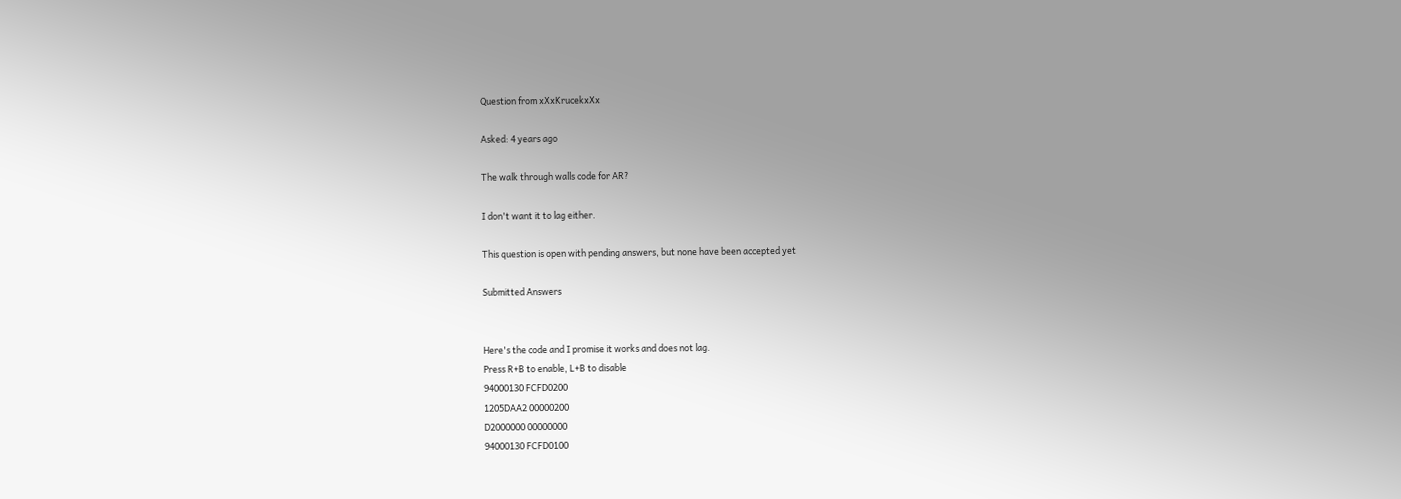Question from xXxKrucekxXx

Asked: 4 years ago

The walk through walls code for AR?

I don't want it to lag either.

This question is open with pending answers, but none have been accepted yet

Submitted Answers


Here's the code and I promise it works and does not lag.
Press R+B to enable, L+B to disable
94000130 FCFD0200
1205DAA2 00000200
D2000000 00000000
94000130 FCFD0100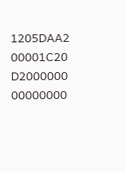1205DAA2 00001C20
D2000000 00000000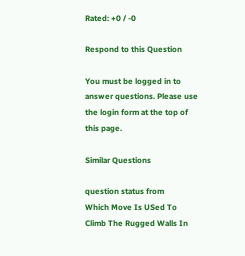Rated: +0 / -0

Respond to this Question

You must be logged in to answer questions. Please use the login form at the top of this page.

Similar Questions

question status from
Which Move Is USed To Climb The Rugged Walls In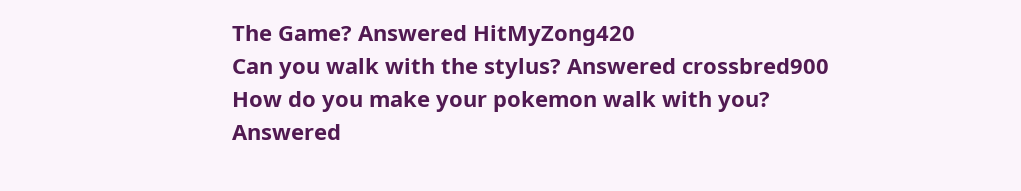The Game? Answered HitMyZong420
Can you walk with the stylus? Answered crossbred900
How do you make your pokemon walk with you? Answered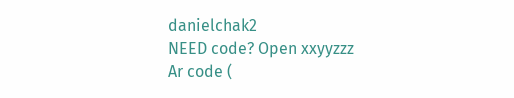danielchak2
NEED code? Open xxyyzzz
Ar code (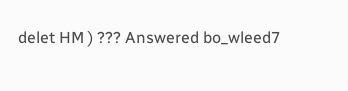delet HM ) ??? Answered bo_wleed7